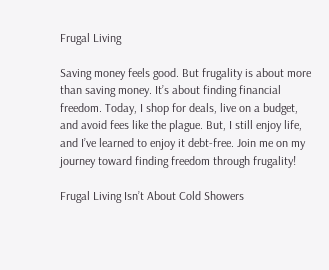Frugal Living

Saving money feels good. But frugality is about more than saving money. It’s about finding financial freedom. Today, I shop for deals, live on a budget, and avoid fees like the plague. But, I still enjoy life, and I’ve learned to enjoy it debt-free. Join me on my journey toward finding freedom through frugality!

Frugal Living Isn’t About Cold Showers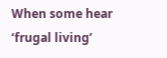When some hear ‘frugal living’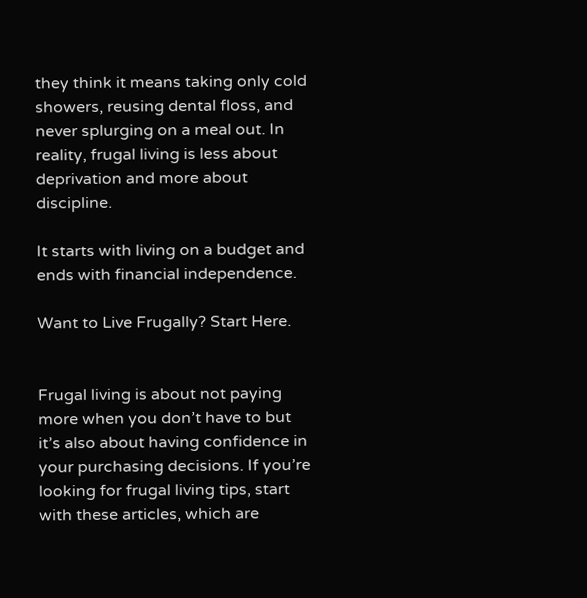they think it means taking only cold showers, reusing dental floss, and never splurging on a meal out. In reality, frugal living is less about deprivation and more about discipline.

It starts with living on a budget and ends with financial independence.

Want to Live Frugally? Start Here.


Frugal living is about not paying more when you don’t have to but it’s also about having confidence in your purchasing decisions. If you’re looking for frugal living tips, start with these articles, which are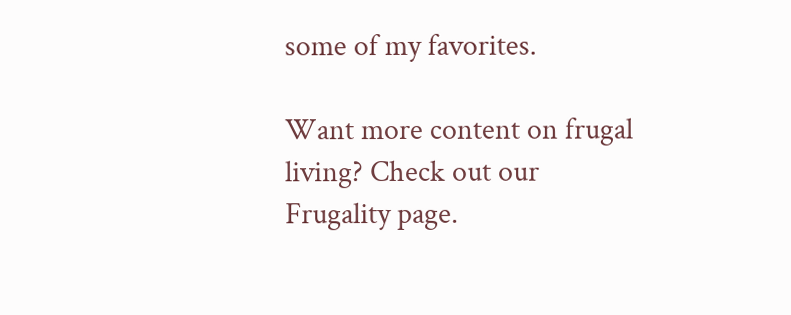some of my favorites.

Want more content on frugal living? Check out our Frugality page.